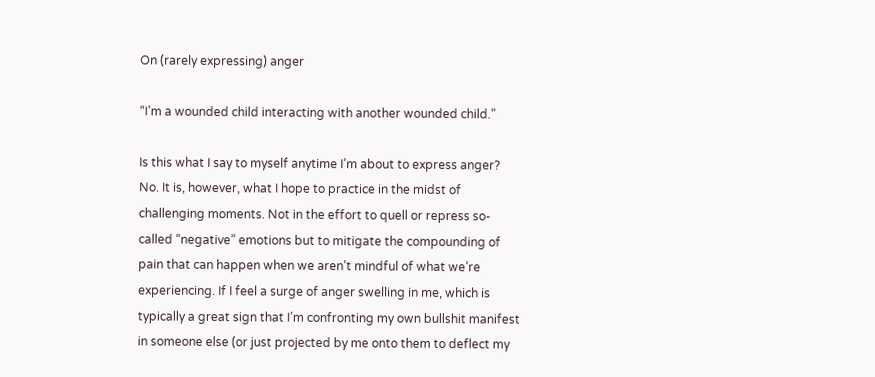On (rarely expressing) anger

“I’m a wounded child interacting with another wounded child.”

Is this what I say to myself anytime I’m about to express anger? No. It is, however, what I hope to practice in the midst of challenging moments. Not in the effort to quell or repress so-called “negative” emotions but to mitigate the compounding of pain that can happen when we aren’t mindful of what we’re experiencing. If I feel a surge of anger swelling in me, which is typically a great sign that I’m confronting my own bullshit manifest in someone else (or just projected by me onto them to deflect my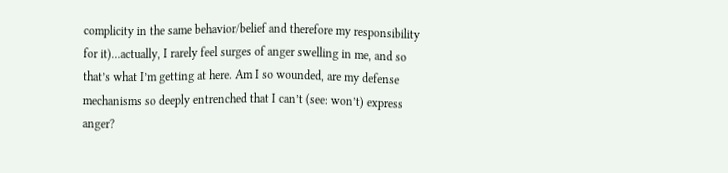complicity in the same behavior/belief and therefore my responsibility for it)…actually, I rarely feel surges of anger swelling in me, and so that’s what I’m getting at here. Am I so wounded, are my defense mechanisms so deeply entrenched that I can’t (see: won’t) express anger?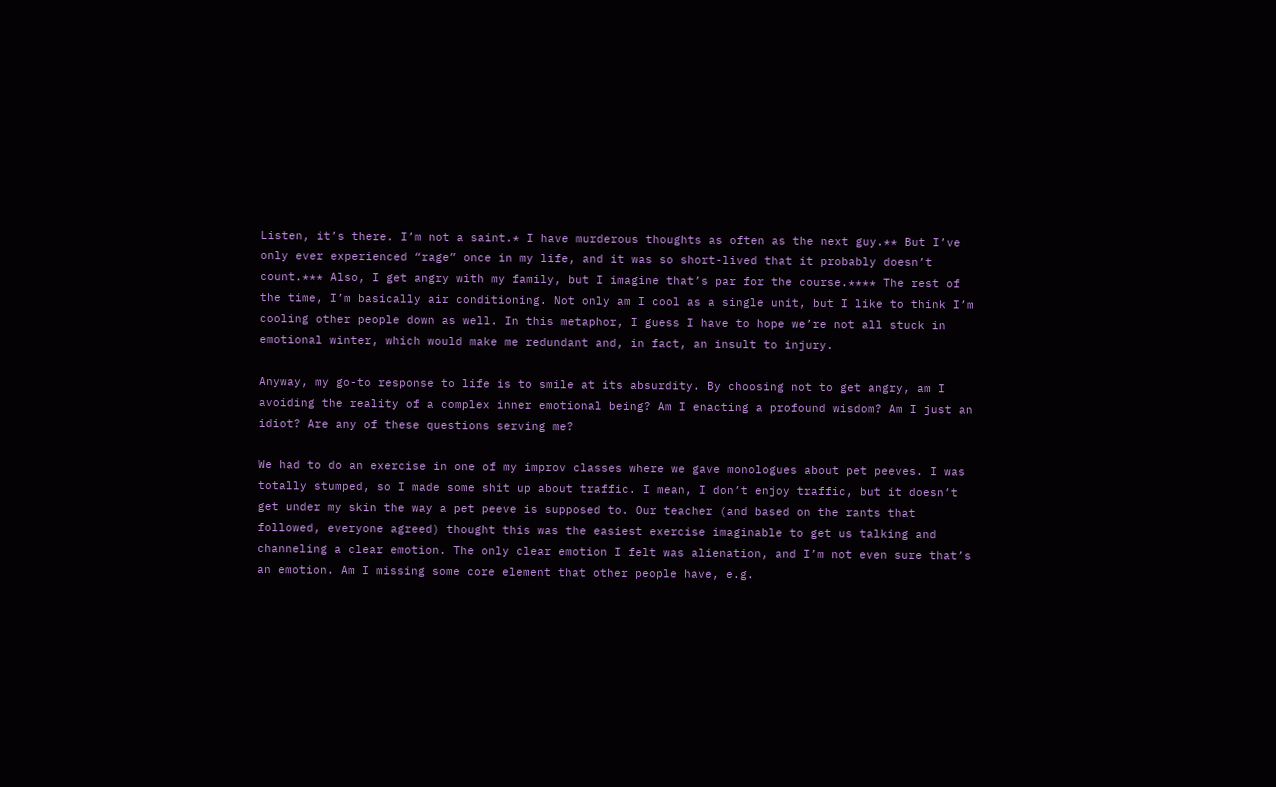Listen, it’s there. I’m not a saint.* I have murderous thoughts as often as the next guy.** But I’ve only ever experienced “rage” once in my life, and it was so short-lived that it probably doesn’t count.*** Also, I get angry with my family, but I imagine that’s par for the course.**** The rest of the time, I’m basically air conditioning. Not only am I cool as a single unit, but I like to think I’m cooling other people down as well. In this metaphor, I guess I have to hope we’re not all stuck in emotional winter, which would make me redundant and, in fact, an insult to injury.

Anyway, my go-to response to life is to smile at its absurdity. By choosing not to get angry, am I avoiding the reality of a complex inner emotional being? Am I enacting a profound wisdom? Am I just an idiot? Are any of these questions serving me?

We had to do an exercise in one of my improv classes where we gave monologues about pet peeves. I was totally stumped, so I made some shit up about traffic. I mean, I don’t enjoy traffic, but it doesn’t get under my skin the way a pet peeve is supposed to. Our teacher (and based on the rants that followed, everyone agreed) thought this was the easiest exercise imaginable to get us talking and channeling a clear emotion. The only clear emotion I felt was alienation, and I’m not even sure that’s an emotion. Am I missing some core element that other people have, e.g.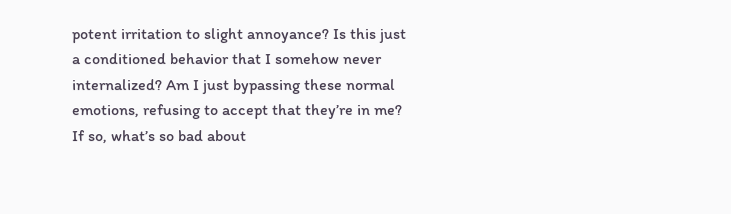potent irritation to slight annoyance? Is this just a conditioned behavior that I somehow never internalized? Am I just bypassing these normal emotions, refusing to accept that they’re in me? If so, what’s so bad about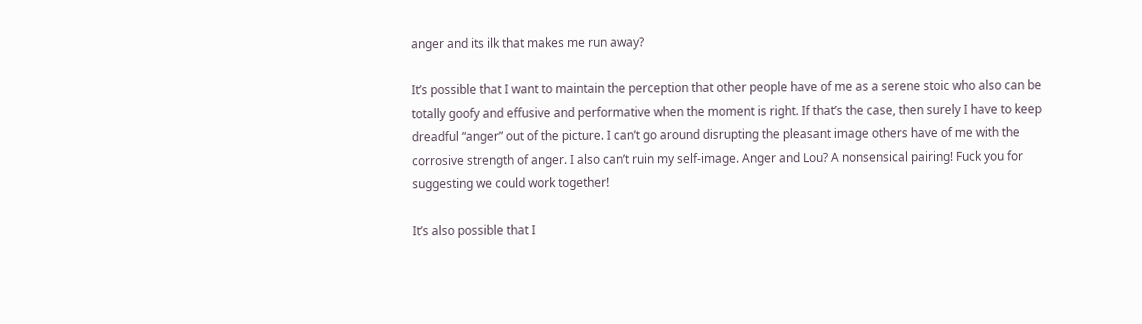anger and its ilk that makes me run away?

It’s possible that I want to maintain the perception that other people have of me as a serene stoic who also can be totally goofy and effusive and performative when the moment is right. If that’s the case, then surely I have to keep dreadful “anger” out of the picture. I can’t go around disrupting the pleasant image others have of me with the corrosive strength of anger. I also can’t ruin my self-image. Anger and Lou? A nonsensical pairing! Fuck you for suggesting we could work together!

It’s also possible that I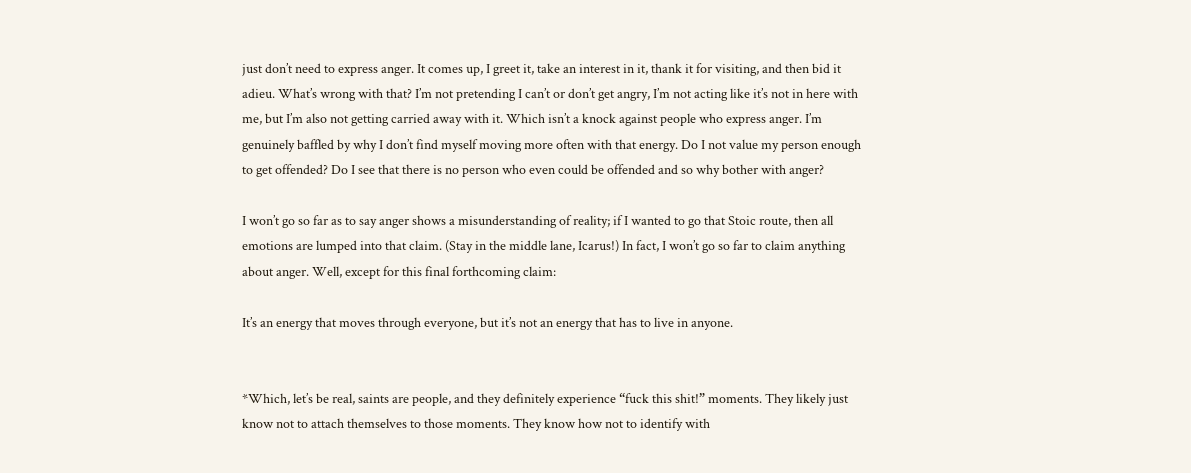just don’t need to express anger. It comes up, I greet it, take an interest in it, thank it for visiting, and then bid it adieu. What’s wrong with that? I’m not pretending I can’t or don’t get angry, I’m not acting like it’s not in here with me, but I’m also not getting carried away with it. Which isn’t a knock against people who express anger. I’m genuinely baffled by why I don’t find myself moving more often with that energy. Do I not value my person enough to get offended? Do I see that there is no person who even could be offended and so why bother with anger?

I won’t go so far as to say anger shows a misunderstanding of reality; if I wanted to go that Stoic route, then all emotions are lumped into that claim. (Stay in the middle lane, Icarus!) In fact, I won’t go so far to claim anything about anger. Well, except for this final forthcoming claim:

It’s an energy that moves through everyone, but it’s not an energy that has to live in anyone.


*Which, let’s be real, saints are people, and they definitely experience “fuck this shit!” moments. They likely just know not to attach themselves to those moments. They know how not to identify with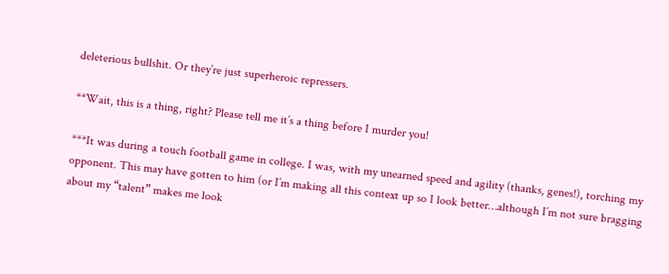deleterious bullshit. Or they’re just superheroic repressers.

**Wait, this is a thing, right? Please tell me it’s a thing before I murder you!

***It was during a touch football game in college. I was, with my unearned speed and agility (thanks, genes!), torching my opponent. This may have gotten to him (or I’m making all this context up so I look better…although I’m not sure bragging about my “talent” makes me look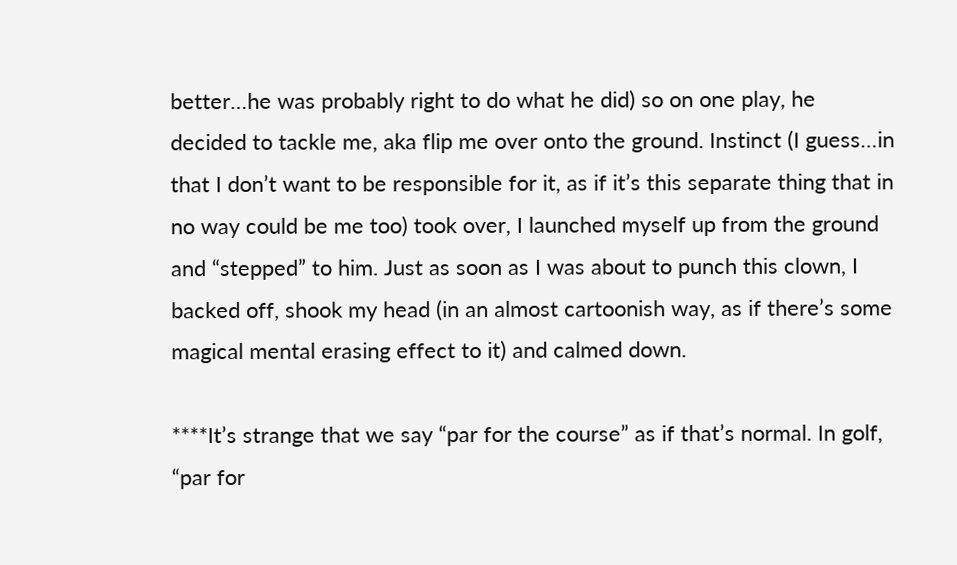better…he was probably right to do what he did) so on one play, he decided to tackle me, aka flip me over onto the ground. Instinct (I guess…in that I don’t want to be responsible for it, as if it’s this separate thing that in no way could be me too) took over, I launched myself up from the ground and “stepped” to him. Just as soon as I was about to punch this clown, I backed off, shook my head (in an almost cartoonish way, as if there’s some magical mental erasing effect to it) and calmed down.

****It’s strange that we say “par for the course” as if that’s normal. In golf, “par for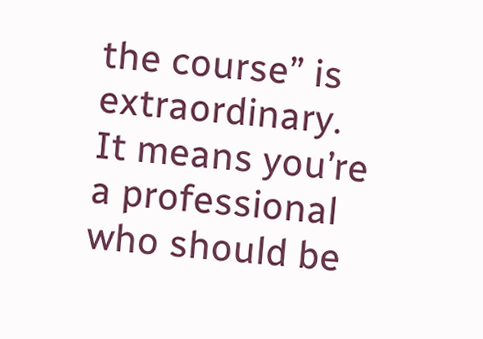the course” is extraordinary. It means you’re a professional who should be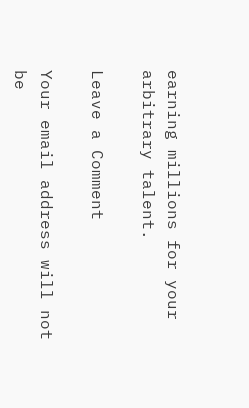earning millions for your arbitrary talent.

Leave a Comment

Your email address will not be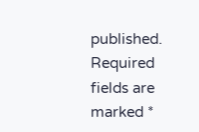published. Required fields are marked *